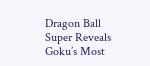Dragon Ball Super Reveals Goku’s Most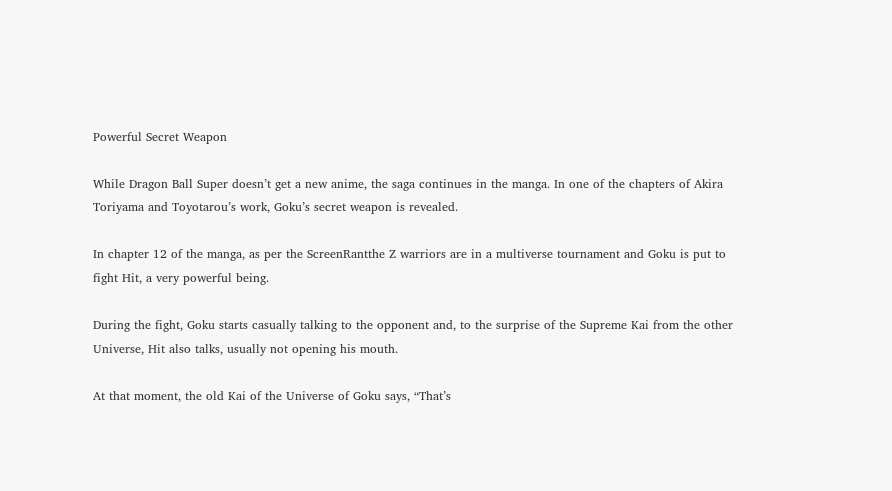Powerful Secret Weapon

While Dragon Ball Super doesn’t get a new anime, the saga continues in the manga. In one of the chapters of Akira Toriyama and Toyotarou’s work, Goku’s secret weapon is revealed.

In chapter 12 of the manga, as per the ScreenRantthe Z warriors are in a multiverse tournament and Goku is put to fight Hit, a very powerful being.

During the fight, Goku starts casually talking to the opponent and, to the surprise of the Supreme Kai from the other Universe, Hit also talks, usually not opening his mouth.

At that moment, the old Kai of the Universe of Goku says, “That’s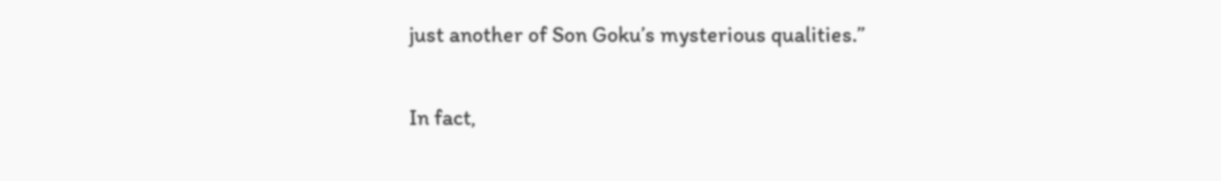just another of Son Goku’s mysterious qualities.”

In fact,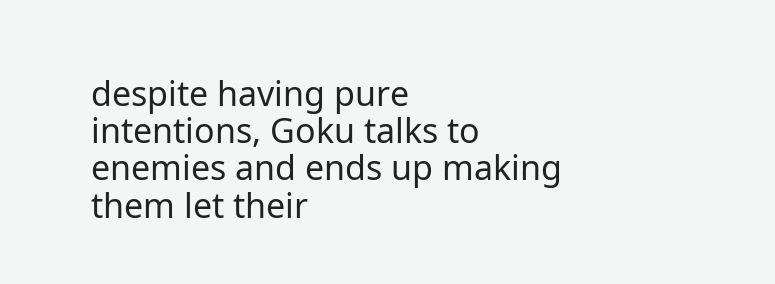despite having pure intentions, Goku talks to enemies and ends up making them let their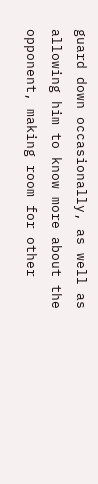guard down occasionally, as well as allowing him to know more about the opponent, making room for other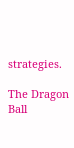strategies.

The Dragon Ball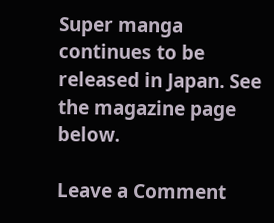Super manga continues to be released in Japan. See the magazine page below.

Leave a Comment